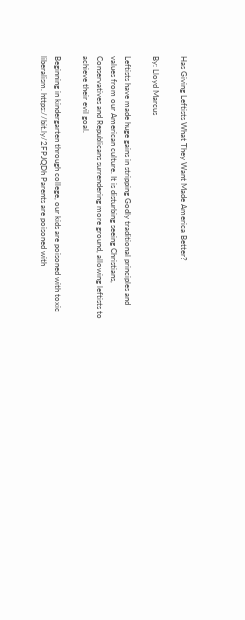Has Giving Leftists What They Want Made America Better?

By: Lloyd Marcus

Leftists have made huge gains in stripping Godly traditional principles and values from our American culture. It is disturbing seeing Christians, Conservatives and Republicans surrendering more ground, allowing leftists to achieve their evil goal.

Beginning in kindergarten through college, our kids are poisoned with toxic liberalism. https://bit.ly/2FPJQDh Parents are poisoned with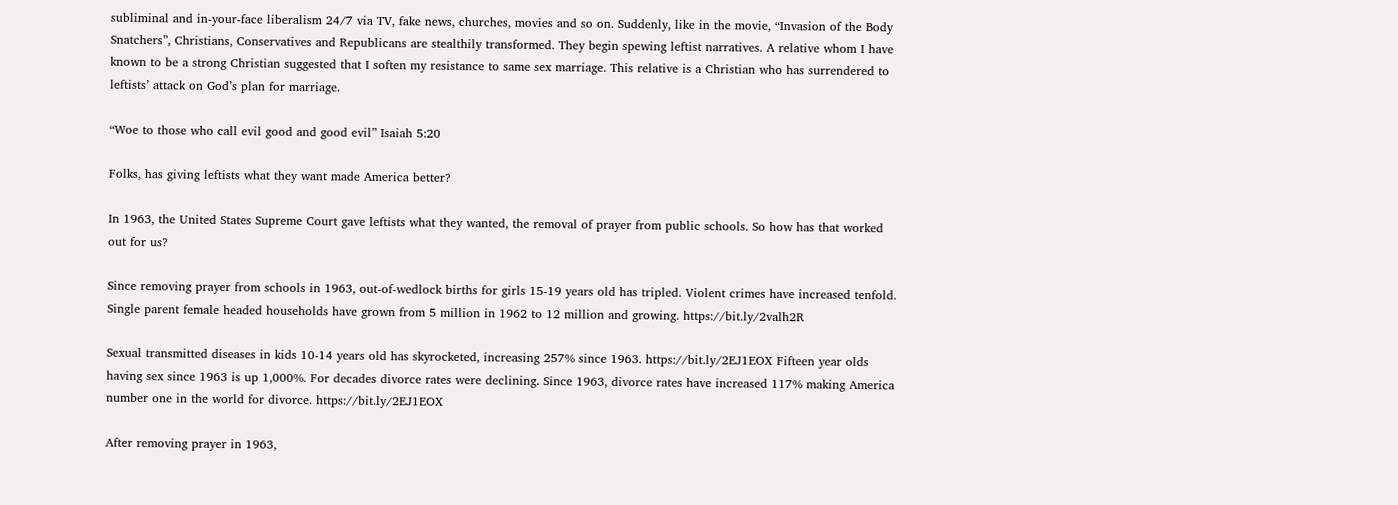subliminal and in-your-face liberalism 24/7 via TV, fake news, churches, movies and so on. Suddenly, like in the movie, “Invasion of the Body Snatchers”, Christians, Conservatives and Republicans are stealthily transformed. They begin spewing leftist narratives. A relative whom I have known to be a strong Christian suggested that I soften my resistance to same sex marriage. This relative is a Christian who has surrendered to leftists’ attack on God’s plan for marriage.

“Woe to those who call evil good and good evil” Isaiah 5:20

Folks, has giving leftists what they want made America better?

In 1963, the United States Supreme Court gave leftists what they wanted, the removal of prayer from public schools. So how has that worked out for us?

Since removing prayer from schools in 1963, out-of-wedlock births for girls 15-19 years old has tripled. Violent crimes have increased tenfold. Single parent female headed households have grown from 5 million in 1962 to 12 million and growing. https://bit.ly/2valh2R

Sexual transmitted diseases in kids 10-14 years old has skyrocketed, increasing 257% since 1963. https://bit.ly/2EJ1EOX Fifteen year olds having sex since 1963 is up 1,000%. For decades divorce rates were declining. Since 1963, divorce rates have increased 117% making America number one in the world for divorce. https://bit.ly/2EJ1EOX

After removing prayer in 1963,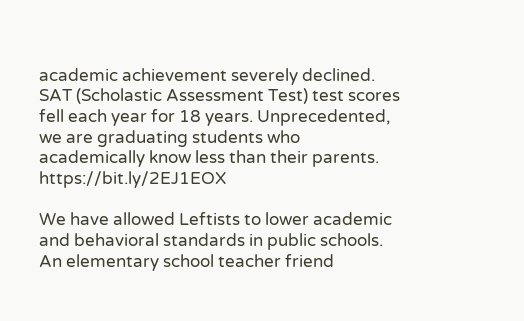academic achievement severely declined. SAT (Scholastic Assessment Test) test scores fell each year for 18 years. Unprecedented, we are graduating students who academically know less than their parents. https://bit.ly/2EJ1EOX

We have allowed Leftists to lower academic and behavioral standards in public schools. An elementary school teacher friend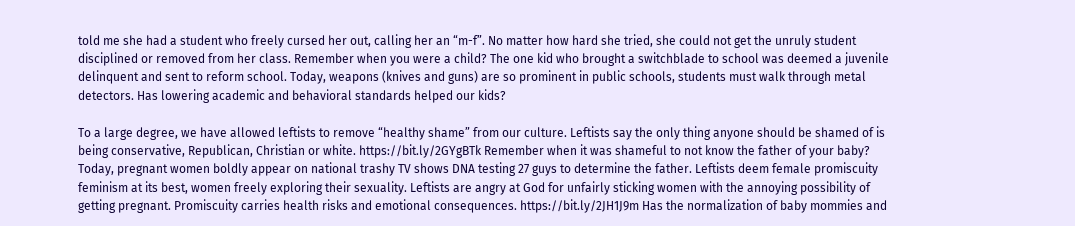told me she had a student who freely cursed her out, calling her an “m-f”. No matter how hard she tried, she could not get the unruly student disciplined or removed from her class. Remember when you were a child? The one kid who brought a switchblade to school was deemed a juvenile delinquent and sent to reform school. Today, weapons (knives and guns) are so prominent in public schools, students must walk through metal detectors. Has lowering academic and behavioral standards helped our kids?

To a large degree, we have allowed leftists to remove “healthy shame” from our culture. Leftists say the only thing anyone should be shamed of is being conservative, Republican, Christian or white. https://bit.ly/2GYgBTk Remember when it was shameful to not know the father of your baby? Today, pregnant women boldly appear on national trashy TV shows DNA testing 27 guys to determine the father. Leftists deem female promiscuity feminism at its best, women freely exploring their sexuality. Leftists are angry at God for unfairly sticking women with the annoying possibility of getting pregnant. Promiscuity carries health risks and emotional consequences. https://bit.ly/2JH1J9m Has the normalization of baby mommies and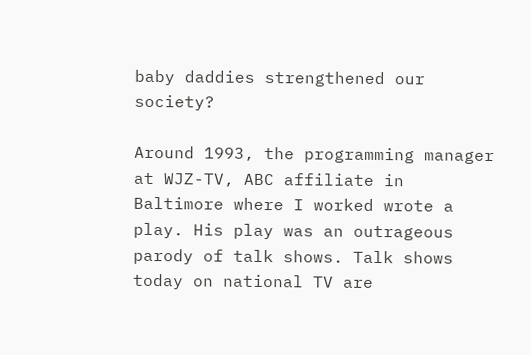baby daddies strengthened our society?

Around 1993, the programming manager at WJZ-TV, ABC affiliate in Baltimore where I worked wrote a play. His play was an outrageous parody of talk shows. Talk shows today on national TV are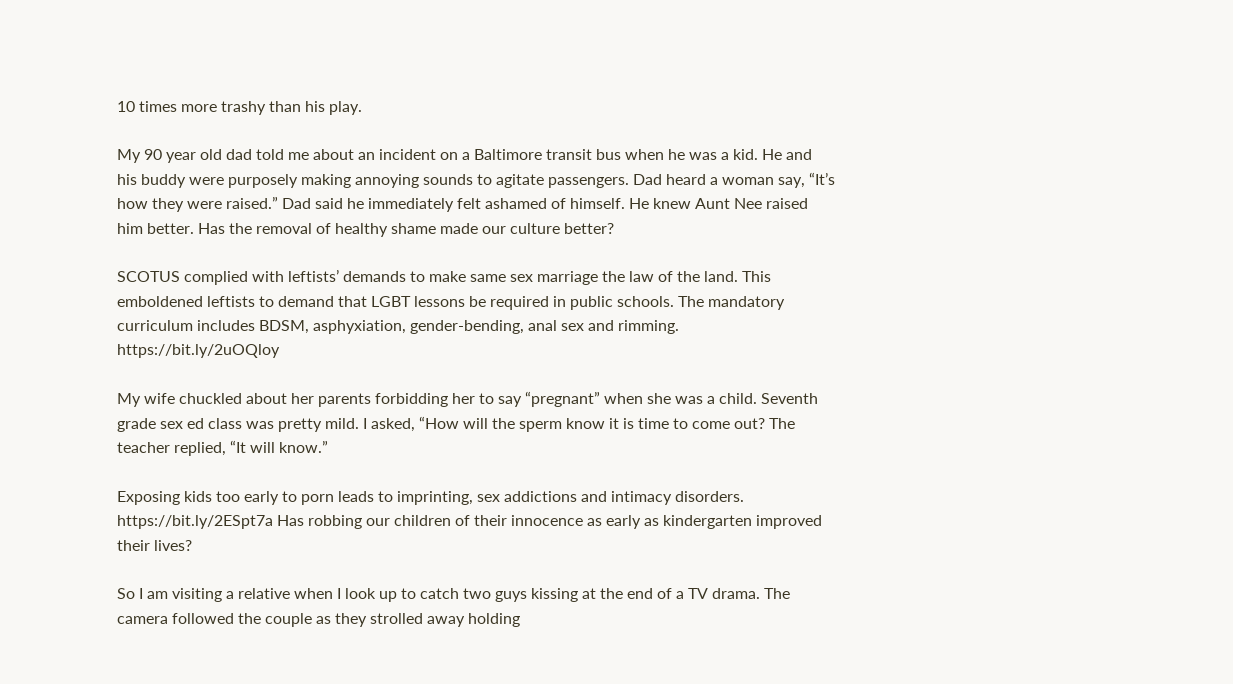10 times more trashy than his play.

My 90 year old dad told me about an incident on a Baltimore transit bus when he was a kid. He and his buddy were purposely making annoying sounds to agitate passengers. Dad heard a woman say, “It’s how they were raised.” Dad said he immediately felt ashamed of himself. He knew Aunt Nee raised him better. Has the removal of healthy shame made our culture better?

SCOTUS complied with leftists’ demands to make same sex marriage the law of the land. This emboldened leftists to demand that LGBT lessons be required in public schools. The mandatory curriculum includes BDSM, asphyxiation, gender-bending, anal sex and rimming. https://bit.ly/2uOQloy

My wife chuckled about her parents forbidding her to say “pregnant” when she was a child. Seventh grade sex ed class was pretty mild. I asked, “How will the sperm know it is time to come out? The teacher replied, “It will know.”

Exposing kids too early to porn leads to imprinting, sex addictions and intimacy disorders. https://bit.ly/2ESpt7a Has robbing our children of their innocence as early as kindergarten improved their lives?

So I am visiting a relative when I look up to catch two guys kissing at the end of a TV drama. The camera followed the couple as they strolled away holding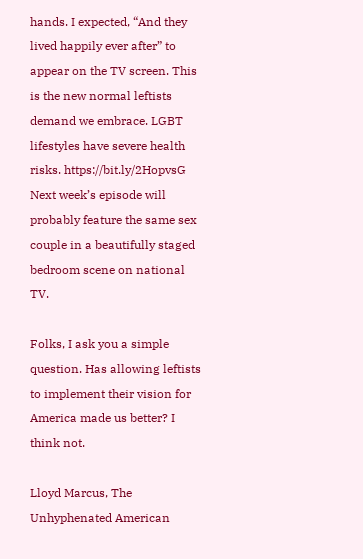hands. I expected, “And they lived happily ever after” to appear on the TV screen. This is the new normal leftists demand we embrace. LGBT lifestyles have severe health risks. https://bit.ly/2HopvsG Next week’s episode will probably feature the same sex couple in a beautifully staged bedroom scene on national TV.

Folks, I ask you a simple question. Has allowing leftists to implement their vision for America made us better? I think not.

Lloyd Marcus, The Unhyphenated American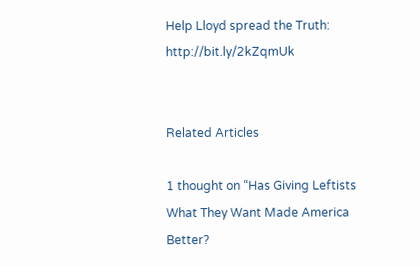Help Lloyd spread the Truth: http://bit.ly/2kZqmUk


Related Articles

1 thought on “Has Giving Leftists What They Want Made America Better?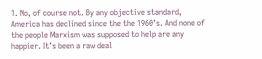1. No, of course not. By any objective standard, America has declined since the the 1960’s. And none of the people Marxism was supposed to help are any happier. It’s been a raw deal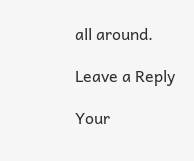all around.

Leave a Reply

Your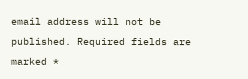email address will not be published. Required fields are marked *